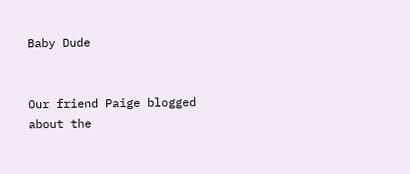Baby Dude


Our friend Paige blogged about the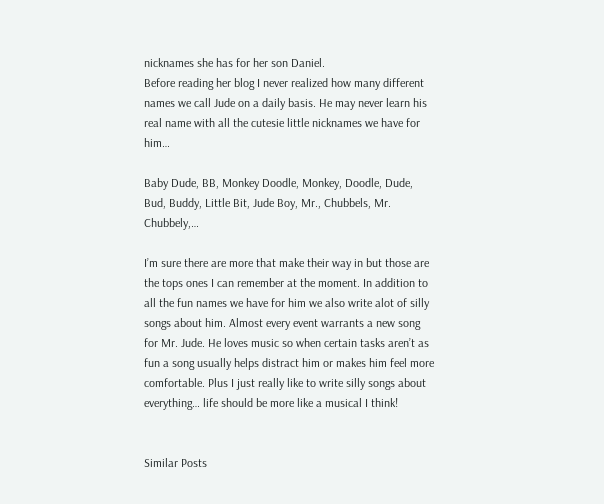nicknames she has for her son Daniel.
Before reading her blog I never realized how many different names we call Jude on a daily basis. He may never learn his real name with all the cutesie little nicknames we have for him…

Baby Dude, BB, Monkey Doodle, Monkey, Doodle, Dude, Bud, Buddy, Little Bit, Jude Boy, Mr., Chubbels, Mr. Chubbely,…

I’m sure there are more that make their way in but those are the tops ones I can remember at the moment. In addition to all the fun names we have for him we also write alot of silly songs about him. Almost every event warrants a new song for Mr. Jude. He loves music so when certain tasks aren’t as fun a song usually helps distract him or makes him feel more comfortable. Plus I just really like to write silly songs about everything… life should be more like a musical I think!


Similar Posts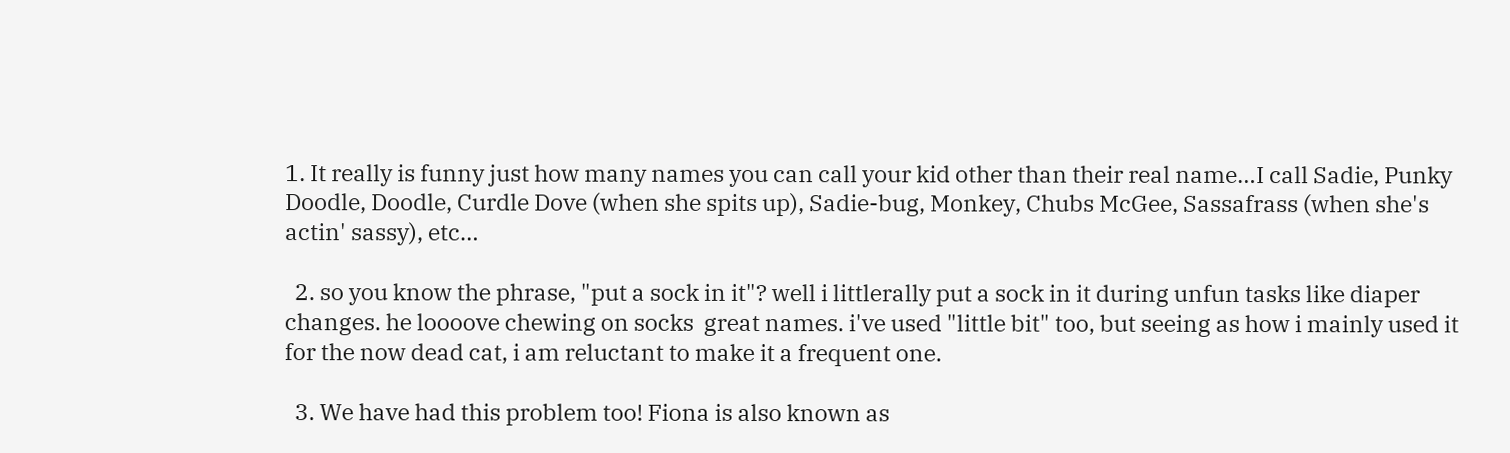1. It really is funny just how many names you can call your kid other than their real name…I call Sadie, Punky Doodle, Doodle, Curdle Dove (when she spits up), Sadie-bug, Monkey, Chubs McGee, Sassafrass (when she's actin' sassy), etc…

  2. so you know the phrase, "put a sock in it"? well i littlerally put a sock in it during unfun tasks like diaper changes. he loooove chewing on socks  great names. i've used "little bit" too, but seeing as how i mainly used it for the now dead cat, i am reluctant to make it a frequent one.

  3. We have had this problem too! Fiona is also known as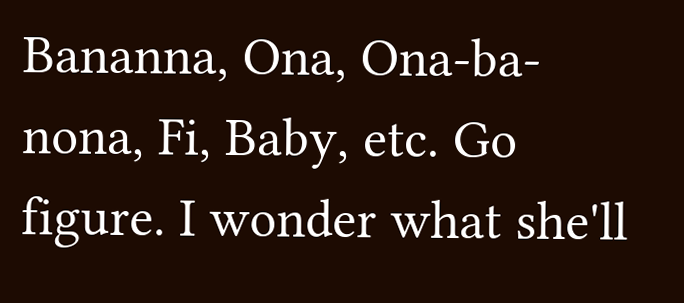Bananna, Ona, Ona-ba-nona, Fi, Baby, etc. Go figure. I wonder what she'll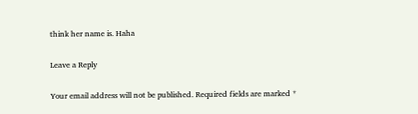think her name is. Haha

Leave a Reply

Your email address will not be published. Required fields are marked *